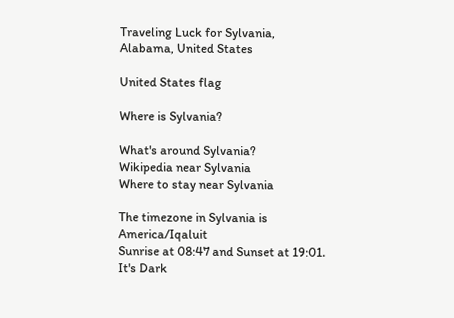Traveling Luck for Sylvania, Alabama, United States

United States flag

Where is Sylvania?

What's around Sylvania?
Wikipedia near Sylvania
Where to stay near Sylvania

The timezone in Sylvania is America/Iqaluit
Sunrise at 08:47 and Sunset at 19:01. It's Dark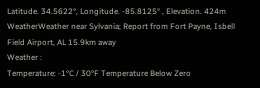Latitude. 34.5622°, Longitude. -85.8125° , Elevation. 424m
WeatherWeather near Sylvania; Report from Fort Payne, Isbell Field Airport, AL 15.9km away
Weather :
Temperature: -1°C / 30°F Temperature Below Zero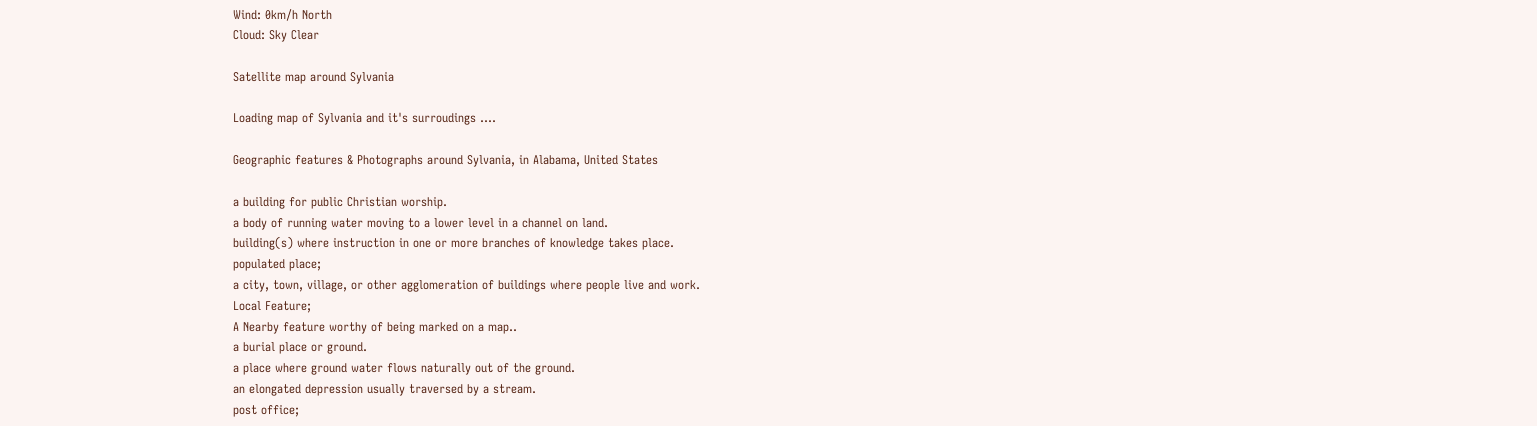Wind: 0km/h North
Cloud: Sky Clear

Satellite map around Sylvania

Loading map of Sylvania and it's surroudings ....

Geographic features & Photographs around Sylvania, in Alabama, United States

a building for public Christian worship.
a body of running water moving to a lower level in a channel on land.
building(s) where instruction in one or more branches of knowledge takes place.
populated place;
a city, town, village, or other agglomeration of buildings where people live and work.
Local Feature;
A Nearby feature worthy of being marked on a map..
a burial place or ground.
a place where ground water flows naturally out of the ground.
an elongated depression usually traversed by a stream.
post office;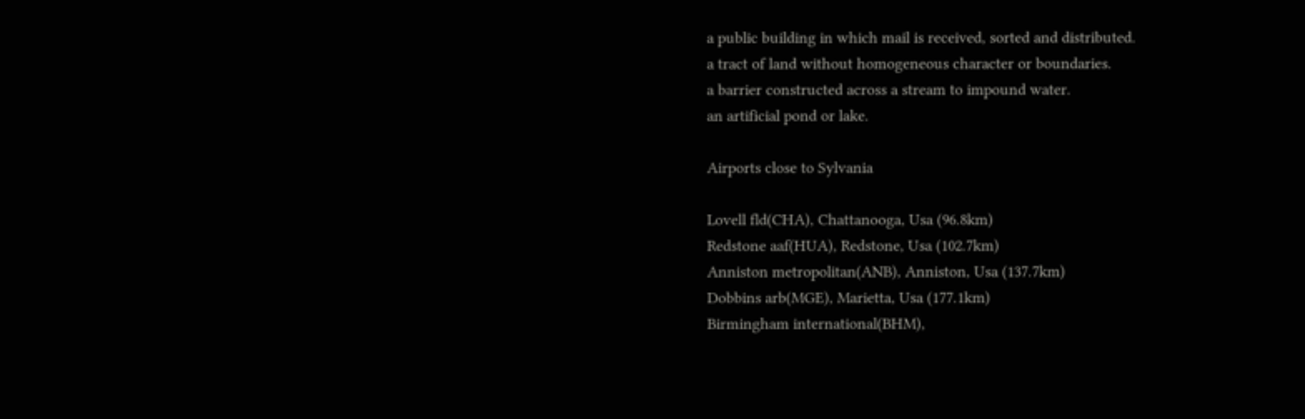a public building in which mail is received, sorted and distributed.
a tract of land without homogeneous character or boundaries.
a barrier constructed across a stream to impound water.
an artificial pond or lake.

Airports close to Sylvania

Lovell fld(CHA), Chattanooga, Usa (96.8km)
Redstone aaf(HUA), Redstone, Usa (102.7km)
Anniston metropolitan(ANB), Anniston, Usa (137.7km)
Dobbins arb(MGE), Marietta, Usa (177.1km)
Birmingham international(BHM),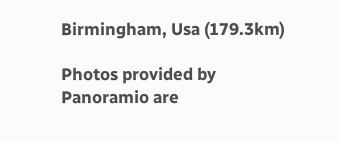Birmingham, Usa (179.3km)

Photos provided by Panoramio are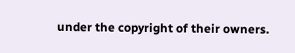under the copyright of their owners.